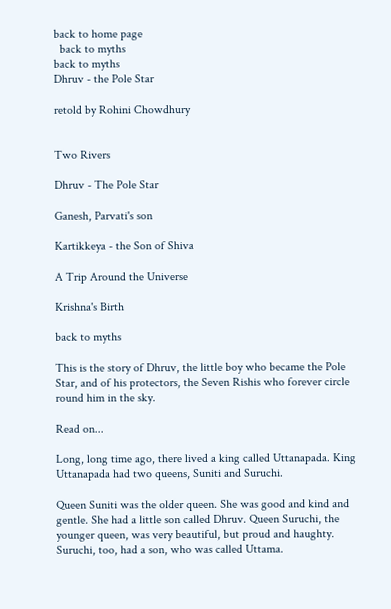back to home page
  back to myths
back to myths
Dhruv - the Pole Star

retold by Rohini Chowdhury


Two Rivers

Dhruv - The Pole Star

Ganesh, Parvati's son

Kartikkeya - the Son of Shiva

A Trip Around the Universe

Krishna's Birth

back to myths

This is the story of Dhruv, the little boy who became the Pole Star, and of his protectors, the Seven Rishis who forever circle round him in the sky.

Read on...

Long, long time ago, there lived a king called Uttanapada. King Uttanapada had two queens, Suniti and Suruchi.

Queen Suniti was the older queen. She was good and kind and gentle. She had a little son called Dhruv. Queen Suruchi, the younger queen, was very beautiful, but proud and haughty. Suruchi, too, had a son, who was called Uttama.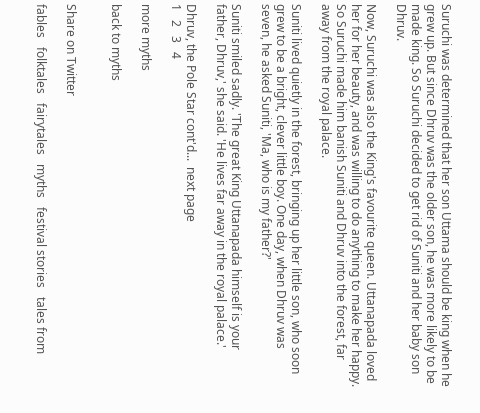Suruchi was determined that her son Uttama should be king when he grew up. But since Dhruv was the older son, he was more likely to be made king. So Suruchi decided to get rid of Suniti and her baby son Dhruv.

Now, Suruchi was also the King's favourite queen. Uttanapada loved her for her beauty, and was willing to do anything to make her happy. So Suruchi made him banish Suniti and Dhruv into the forest, far away from the royal palace.

Suniti lived quietly in the forest, bringing up her little son, who soon grew to be a bright, clever little boy. One day, when Dhruv was seven, he asked Suniti, 'Ma, who is my father?'

Suniti smiled sadly. 'The great King Uttanapada himself is your father, Dhruv,' she said. 'He lives far away in the royal palace.'

Dhruv, the Pole Star cont'd...  next page
1   2   3   4

more myths

back to myths


Share on Twitter

fables   folktales   fairytales   myths   festival stories   tales from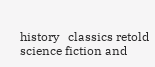history   classics retold   science fiction and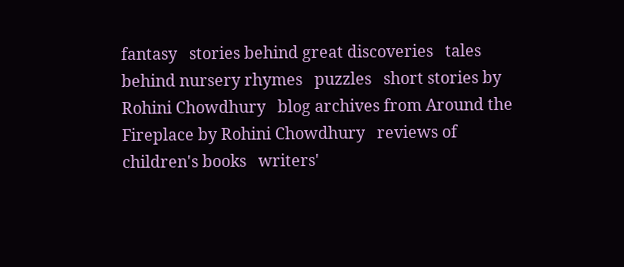fantasy   stories behind great discoveries   tales behind nursery rhymes   puzzles   short stories by Rohini Chowdhury   blog archives from Around the Fireplace by Rohini Chowdhury   reviews of children's books   writers'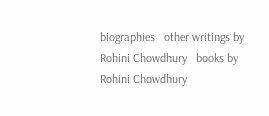biographies   other writings by Rohini Chowdhury   books by Rohini Chowdhury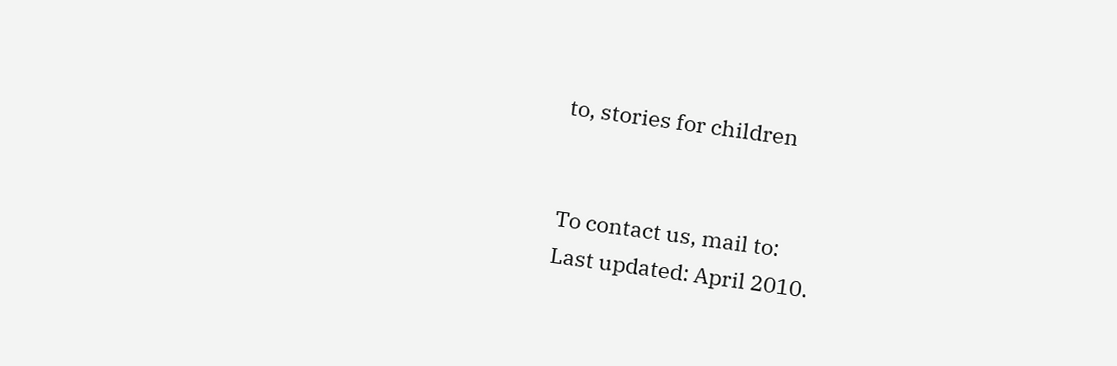to, stories for children


To contact us, mail to:
Last updated: April 2010.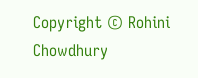Copyright © Rohini Chowdhury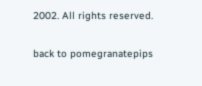2002. All rights reserved.

back to pomegranatepips